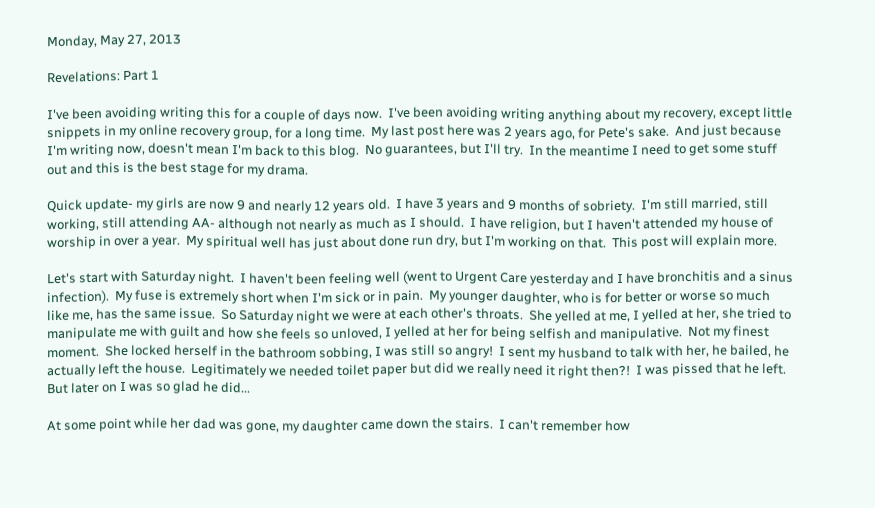Monday, May 27, 2013

Revelations: Part 1

I've been avoiding writing this for a couple of days now.  I've been avoiding writing anything about my recovery, except little snippets in my online recovery group, for a long time.  My last post here was 2 years ago, for Pete's sake.  And just because I'm writing now, doesn't mean I'm back to this blog.  No guarantees, but I'll try.  In the meantime I need to get some stuff out and this is the best stage for my drama.

Quick update- my girls are now 9 and nearly 12 years old.  I have 3 years and 9 months of sobriety.  I'm still married, still working, still attending AA- although not nearly as much as I should.  I have religion, but I haven't attended my house of worship in over a year.  My spiritual well has just about done run dry, but I'm working on that.  This post will explain more.

Let's start with Saturday night.  I haven't been feeling well (went to Urgent Care yesterday and I have bronchitis and a sinus infection).  My fuse is extremely short when I'm sick or in pain.  My younger daughter, who is for better or worse so much like me, has the same issue.  So Saturday night we were at each other's throats.  She yelled at me, I yelled at her, she tried to manipulate me with guilt and how she feels so unloved, I yelled at her for being selfish and manipulative.  Not my finest moment.  She locked herself in the bathroom sobbing, I was still so angry!  I sent my husband to talk with her, he bailed, he actually left the house.  Legitimately we needed toilet paper but did we really need it right then?!  I was pissed that he left.  But later on I was so glad he did...

At some point while her dad was gone, my daughter came down the stairs.  I can't remember how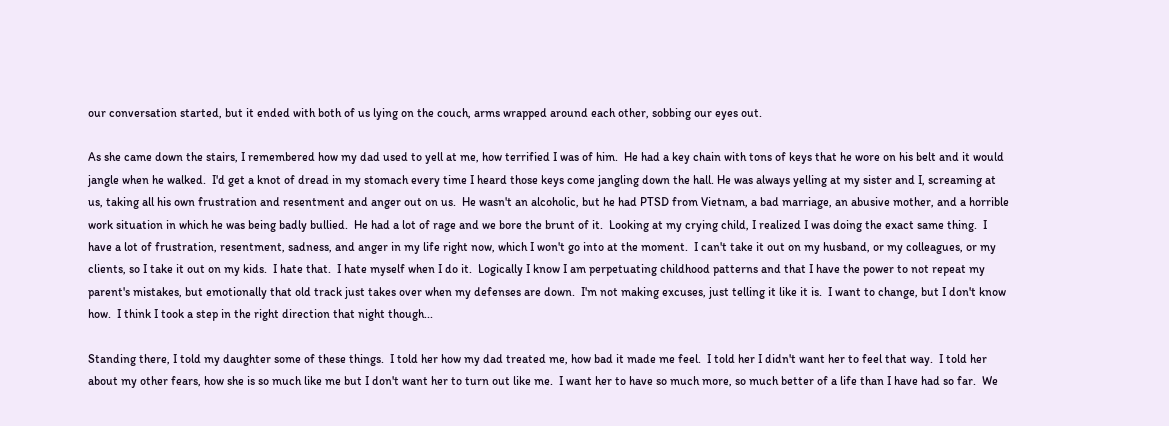our conversation started, but it ended with both of us lying on the couch, arms wrapped around each other, sobbing our eyes out.

As she came down the stairs, I remembered how my dad used to yell at me, how terrified I was of him.  He had a key chain with tons of keys that he wore on his belt and it would jangle when he walked.  I'd get a knot of dread in my stomach every time I heard those keys come jangling down the hall. He was always yelling at my sister and I, screaming at us, taking all his own frustration and resentment and anger out on us.  He wasn't an alcoholic, but he had PTSD from Vietnam, a bad marriage, an abusive mother, and a horrible work situation in which he was being badly bullied.  He had a lot of rage and we bore the brunt of it.  Looking at my crying child, I realized I was doing the exact same thing.  I have a lot of frustration, resentment, sadness, and anger in my life right now, which I won't go into at the moment.  I can't take it out on my husband, or my colleagues, or my clients, so I take it out on my kids.  I hate that.  I hate myself when I do it.  Logically I know I am perpetuating childhood patterns and that I have the power to not repeat my parent's mistakes, but emotionally that old track just takes over when my defenses are down.  I'm not making excuses, just telling it like it is.  I want to change, but I don't know how.  I think I took a step in the right direction that night though...

Standing there, I told my daughter some of these things.  I told her how my dad treated me, how bad it made me feel.  I told her I didn't want her to feel that way.  I told her about my other fears, how she is so much like me but I don't want her to turn out like me.  I want her to have so much more, so much better of a life than I have had so far.  We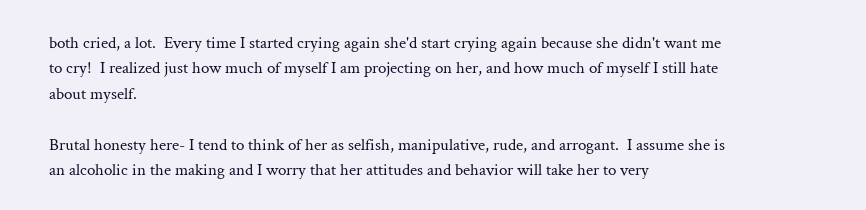both cried, a lot.  Every time I started crying again she'd start crying again because she didn't want me to cry!  I realized just how much of myself I am projecting on her, and how much of myself I still hate about myself.

Brutal honesty here- I tend to think of her as selfish, manipulative, rude, and arrogant.  I assume she is an alcoholic in the making and I worry that her attitudes and behavior will take her to very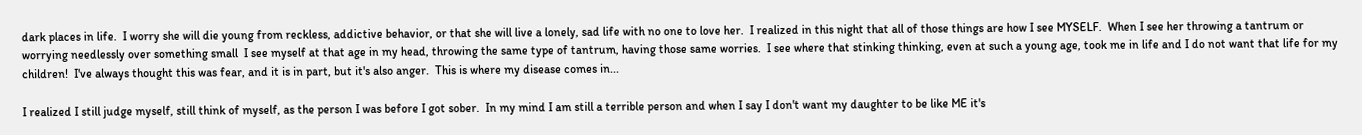dark places in life.  I worry she will die young from reckless, addictive behavior, or that she will live a lonely, sad life with no one to love her.  I realized in this night that all of those things are how I see MYSELF.  When I see her throwing a tantrum or worrying needlessly over something small  I see myself at that age in my head, throwing the same type of tantrum, having those same worries.  I see where that stinking thinking, even at such a young age, took me in life and I do not want that life for my children!  I've always thought this was fear, and it is in part, but it's also anger.  This is where my disease comes in...

I realized I still judge myself, still think of myself, as the person I was before I got sober.  In my mind I am still a terrible person and when I say I don't want my daughter to be like ME it's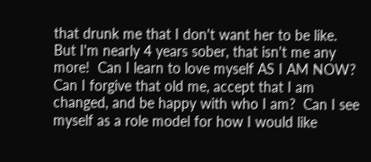that drunk me that I don't want her to be like.  But I'm nearly 4 years sober, that isn't me any more!  Can I learn to love myself AS I AM NOW?  Can I forgive that old me, accept that I am changed, and be happy with who I am?  Can I see myself as a role model for how I would like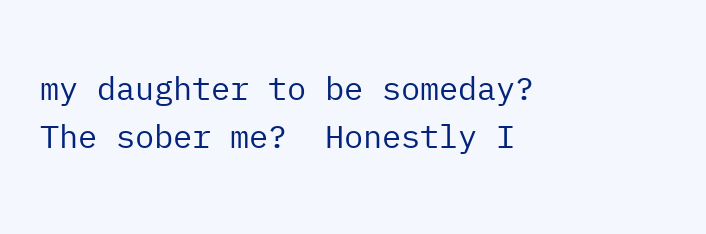my daughter to be someday?  The sober me?  Honestly I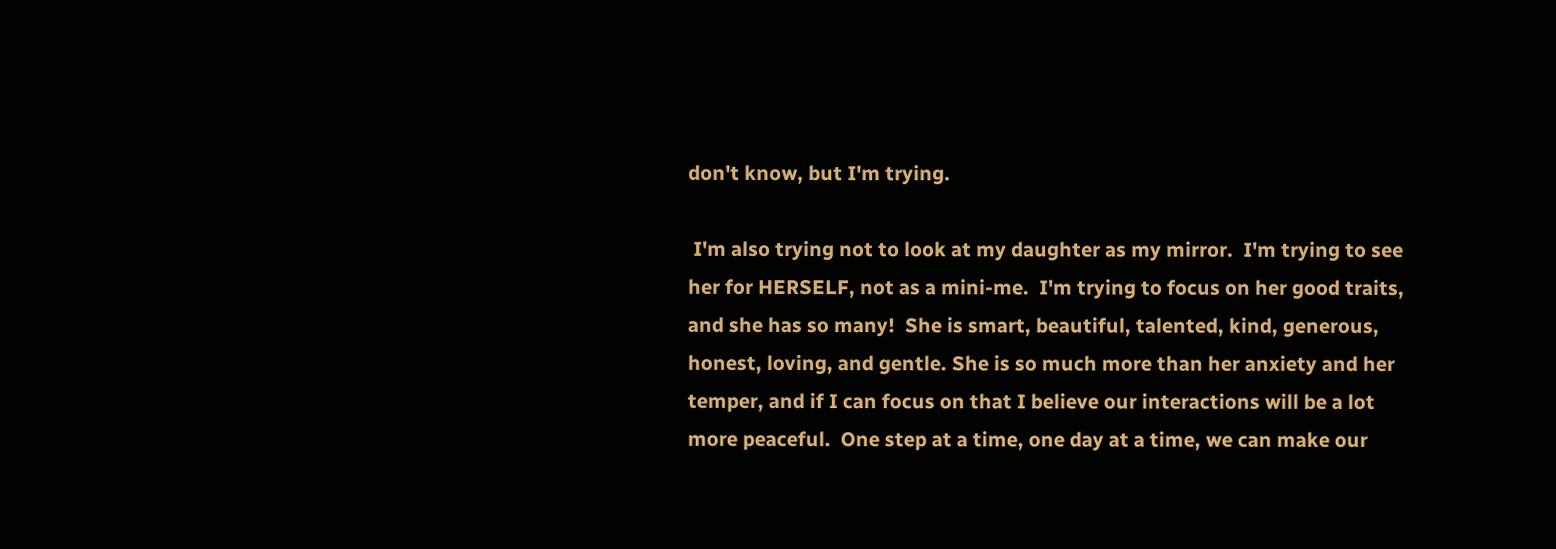don't know, but I'm trying.

 I'm also trying not to look at my daughter as my mirror.  I'm trying to see her for HERSELF, not as a mini-me.  I'm trying to focus on her good traits, and she has so many!  She is smart, beautiful, talented, kind, generous, honest, loving, and gentle. She is so much more than her anxiety and her temper, and if I can focus on that I believe our interactions will be a lot more peaceful.  One step at a time, one day at a time, we can make our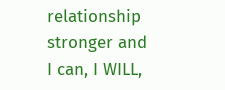relationship stronger and I can, I WILL,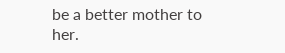be a better mother to her.